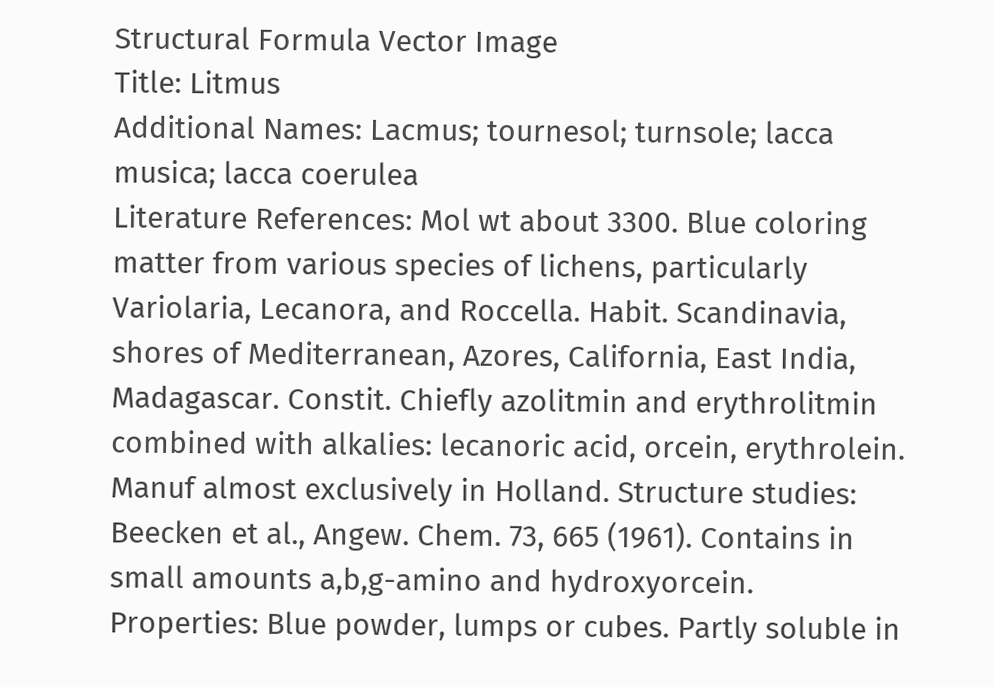Structural Formula Vector Image
Title: Litmus
Additional Names: Lacmus; tournesol; turnsole; lacca musica; lacca coerulea
Literature References: Mol wt about 3300. Blue coloring matter from various species of lichens, particularly Variolaria, Lecanora, and Roccella. Habit. Scandinavia, shores of Mediterranean, Azores, California, East India, Madagascar. Constit. Chiefly azolitmin and erythrolitmin combined with alkalies: lecanoric acid, orcein, erythrolein. Manuf almost exclusively in Holland. Structure studies: Beecken et al., Angew. Chem. 73, 665 (1961). Contains in small amounts a,b,g-amino and hydroxyorcein.
Properties: Blue powder, lumps or cubes. Partly soluble in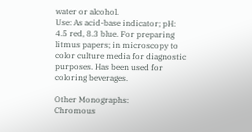water or alcohol.
Use: As acid-base indicator; pH: 4.5 red, 8.3 blue. For preparing litmus papers; in microscopy to color culture media for diagnostic purposes. Has been used for coloring beverages.

Other Monographs:
Chromous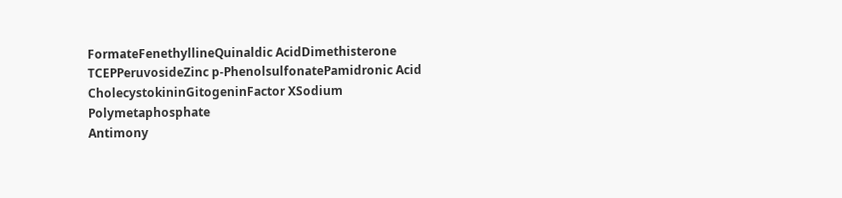FormateFenethyllineQuinaldic AcidDimethisterone
TCEPPeruvosideZinc p-PhenolsulfonatePamidronic Acid
CholecystokininGitogeninFactor XSodium Polymetaphosphate
Antimony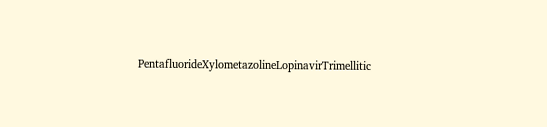PentafluorideXylometazolineLopinavirTrimellitic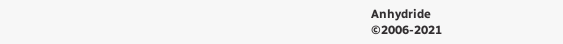Anhydride
©2006-2021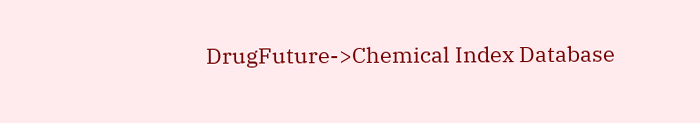DrugFuture->Chemical Index Database